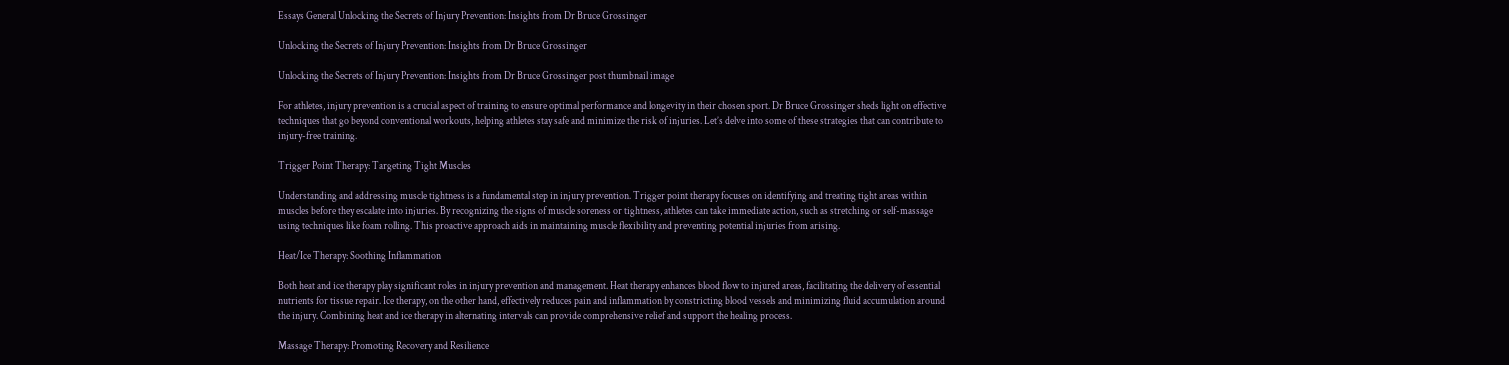Essays General Unlocking the Secrets of Injury Prevention: Insights from Dr Bruce Grossinger

Unlocking the Secrets of Injury Prevention: Insights from Dr Bruce Grossinger

Unlocking the Secrets of Injury Prevention: Insights from Dr Bruce Grossinger post thumbnail image

For athletes, injury prevention is a crucial aspect of training to ensure optimal performance and longevity in their chosen sport. Dr Bruce Grossinger sheds light on effective techniques that go beyond conventional workouts, helping athletes stay safe and minimize the risk of injuries. Let’s delve into some of these strategies that can contribute to injury-free training.

Trigger Point Therapy: Targeting Tight Muscles

Understanding and addressing muscle tightness is a fundamental step in injury prevention. Trigger point therapy focuses on identifying and treating tight areas within muscles before they escalate into injuries. By recognizing the signs of muscle soreness or tightness, athletes can take immediate action, such as stretching or self-massage using techniques like foam rolling. This proactive approach aids in maintaining muscle flexibility and preventing potential injuries from arising.

Heat/Ice Therapy: Soothing Inflammation

Both heat and ice therapy play significant roles in injury prevention and management. Heat therapy enhances blood flow to injured areas, facilitating the delivery of essential nutrients for tissue repair. Ice therapy, on the other hand, effectively reduces pain and inflammation by constricting blood vessels and minimizing fluid accumulation around the injury. Combining heat and ice therapy in alternating intervals can provide comprehensive relief and support the healing process.

Massage Therapy: Promoting Recovery and Resilience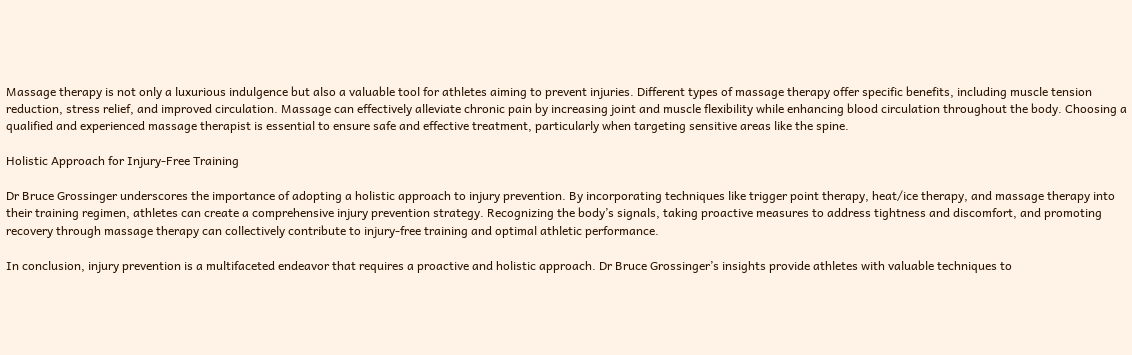Massage therapy is not only a luxurious indulgence but also a valuable tool for athletes aiming to prevent injuries. Different types of massage therapy offer specific benefits, including muscle tension reduction, stress relief, and improved circulation. Massage can effectively alleviate chronic pain by increasing joint and muscle flexibility while enhancing blood circulation throughout the body. Choosing a qualified and experienced massage therapist is essential to ensure safe and effective treatment, particularly when targeting sensitive areas like the spine.

Holistic Approach for Injury-Free Training

Dr Bruce Grossinger underscores the importance of adopting a holistic approach to injury prevention. By incorporating techniques like trigger point therapy, heat/ice therapy, and massage therapy into their training regimen, athletes can create a comprehensive injury prevention strategy. Recognizing the body’s signals, taking proactive measures to address tightness and discomfort, and promoting recovery through massage therapy can collectively contribute to injury-free training and optimal athletic performance.

In conclusion, injury prevention is a multifaceted endeavor that requires a proactive and holistic approach. Dr Bruce Grossinger’s insights provide athletes with valuable techniques to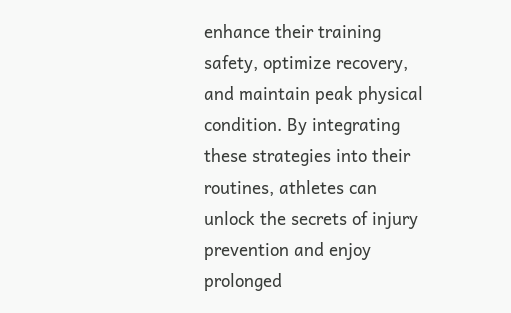enhance their training safety, optimize recovery, and maintain peak physical condition. By integrating these strategies into their routines, athletes can unlock the secrets of injury prevention and enjoy prolonged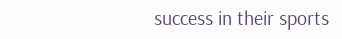success in their sports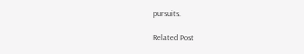pursuits.

Related Post